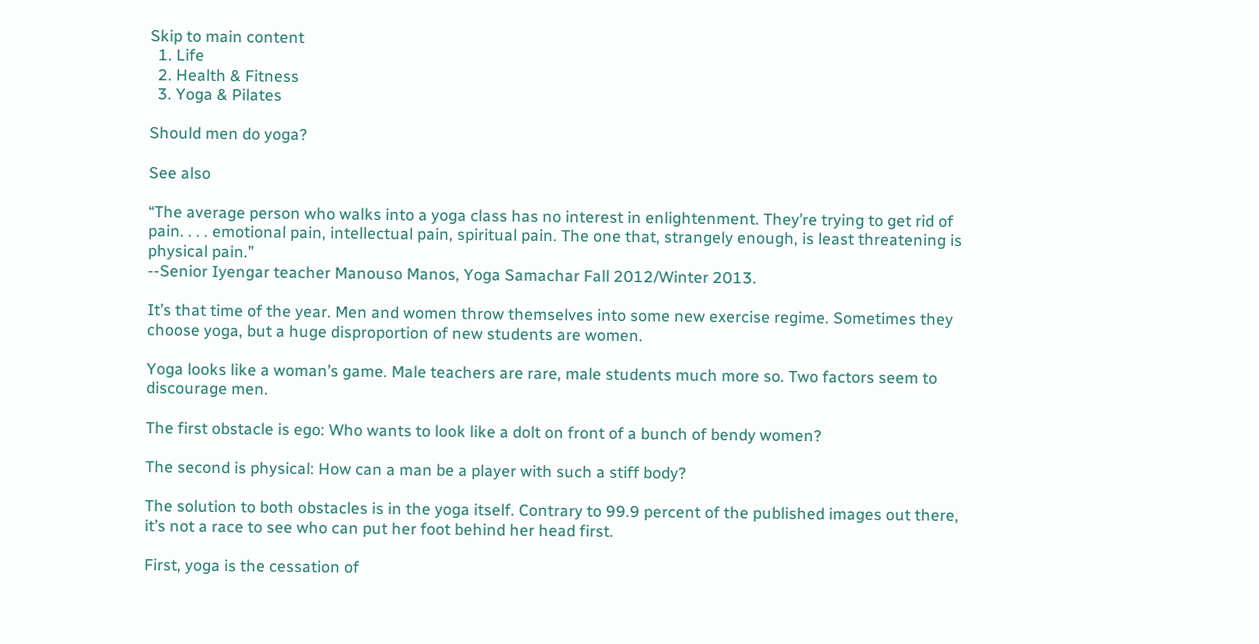Skip to main content
  1. Life
  2. Health & Fitness
  3. Yoga & Pilates

Should men do yoga?

See also

“The average person who walks into a yoga class has no interest in enlightenment. They’re trying to get rid of pain. . . . emotional pain, intellectual pain, spiritual pain. The one that, strangely enough, is least threatening is physical pain.”
--Senior Iyengar teacher Manouso Manos, Yoga Samachar Fall 2012/Winter 2013.

It’s that time of the year. Men and women throw themselves into some new exercise regime. Sometimes they choose yoga, but a huge disproportion of new students are women.

Yoga looks like a woman’s game. Male teachers are rare, male students much more so. Two factors seem to discourage men.

The first obstacle is ego: Who wants to look like a dolt on front of a bunch of bendy women?

The second is physical: How can a man be a player with such a stiff body?

The solution to both obstacles is in the yoga itself. Contrary to 99.9 percent of the published images out there, it’s not a race to see who can put her foot behind her head first.

First, yoga is the cessation of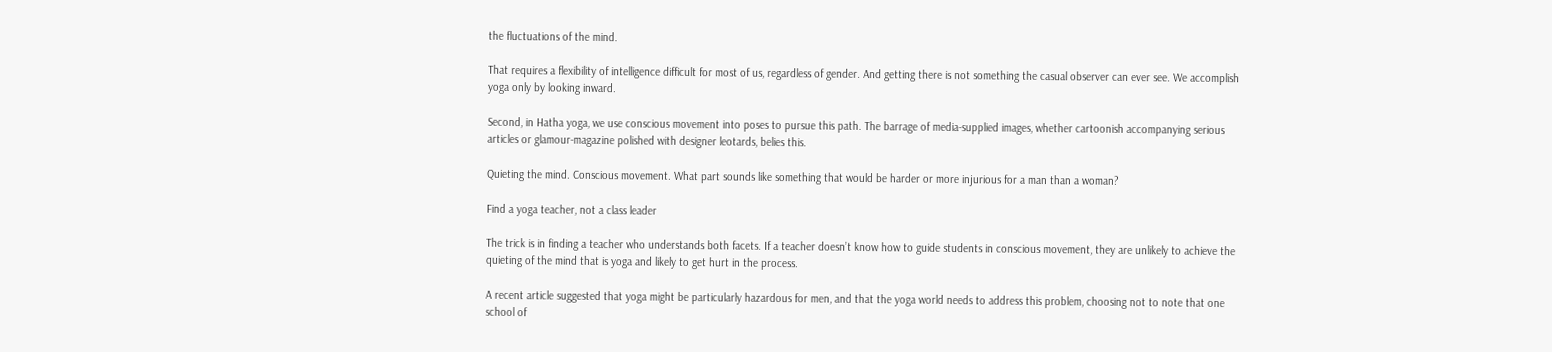the fluctuations of the mind.

That requires a flexibility of intelligence difficult for most of us, regardless of gender. And getting there is not something the casual observer can ever see. We accomplish yoga only by looking inward.

Second, in Hatha yoga, we use conscious movement into poses to pursue this path. The barrage of media-supplied images, whether cartoonish accompanying serious articles or glamour-magazine polished with designer leotards, belies this.

Quieting the mind. Conscious movement. What part sounds like something that would be harder or more injurious for a man than a woman?

Find a yoga teacher, not a class leader

The trick is in finding a teacher who understands both facets. If a teacher doesn’t know how to guide students in conscious movement, they are unlikely to achieve the quieting of the mind that is yoga and likely to get hurt in the process.

A recent article suggested that yoga might be particularly hazardous for men, and that the yoga world needs to address this problem, choosing not to note that one school of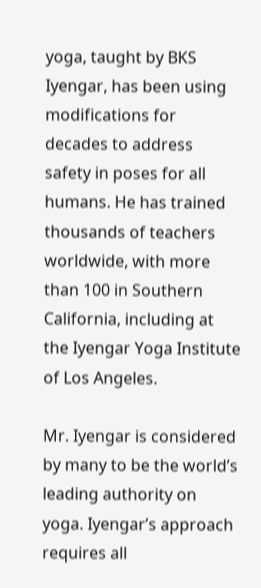yoga, taught by BKS Iyengar, has been using modifications for decades to address safety in poses for all humans. He has trained thousands of teachers worldwide, with more than 100 in Southern California, including at the Iyengar Yoga Institute of Los Angeles.

Mr. Iyengar is considered by many to be the world’s leading authority on yoga. Iyengar’s approach requires all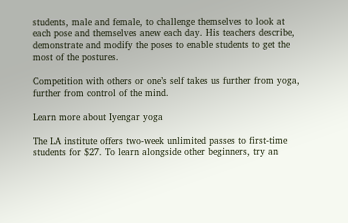students, male and female, to challenge themselves to look at each pose and themselves anew each day. His teachers describe, demonstrate and modify the poses to enable students to get the most of the postures.

Competition with others or one’s self takes us further from yoga, further from control of the mind.

Learn more about Iyengar yoga

The LA institute offers two-week unlimited passes to first-time students for $27. To learn alongside other beginners, try an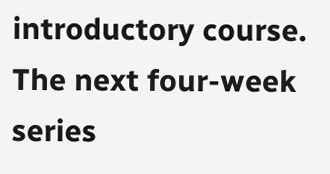introductory course. The next four-week series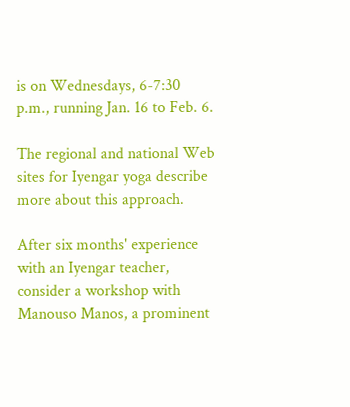is on Wednesdays, 6-7:30 p.m., running Jan. 16 to Feb. 6.

The regional and national Web sites for Iyengar yoga describe more about this approach.

After six months' experience with an Iyengar teacher, consider a workshop with Manouso Manos, a prominent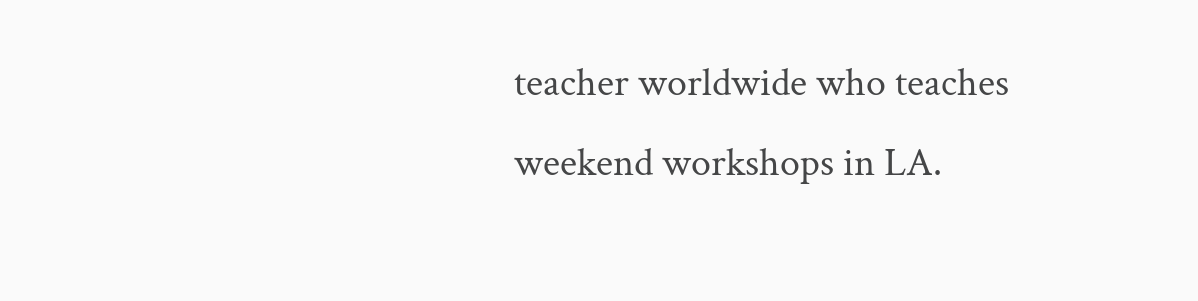teacher worldwide who teaches weekend workshops in LA.